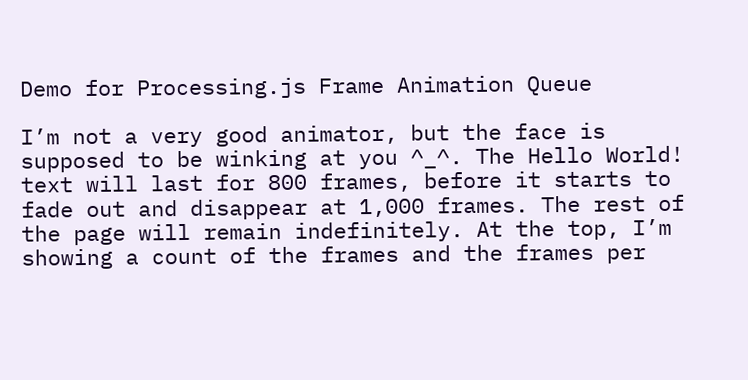Demo for Processing.js Frame Animation Queue

I’m not a very good animator, but the face is supposed to be winking at you ^_^. The Hello World! text will last for 800 frames, before it starts to fade out and disappear at 1,000 frames. The rest of the page will remain indefinitely. At the top, I’m showing a count of the frames and the frames per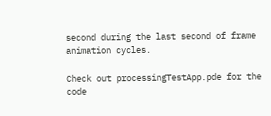second during the last second of frame animation cycles.

Check out processingTestApp.pde for the code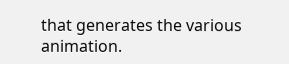that generates the various animation.